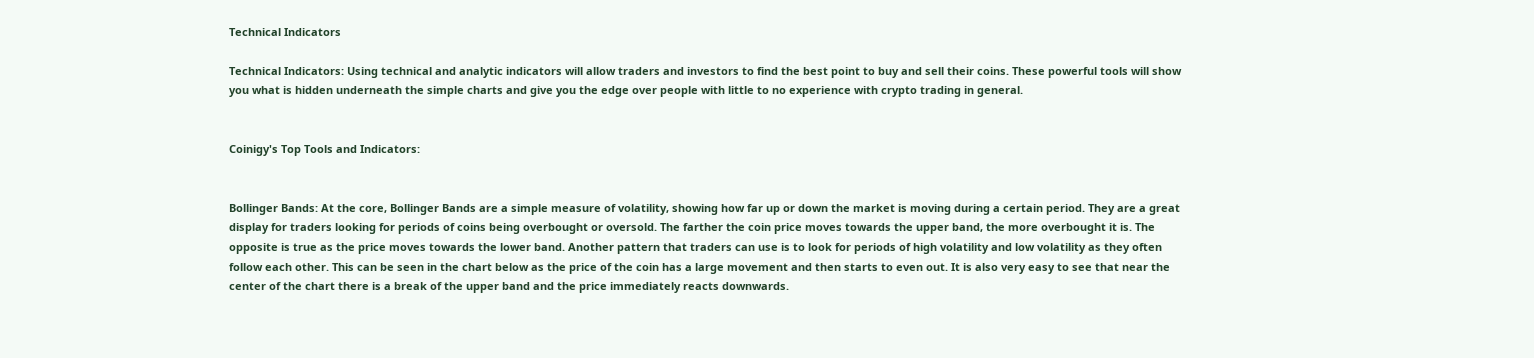Technical Indicators

Technical Indicators: Using technical and analytic indicators will allow traders and investors to find the best point to buy and sell their coins. These powerful tools will show you what is hidden underneath the simple charts and give you the edge over people with little to no experience with crypto trading in general.


Coinigy's Top Tools and Indicators:


Bollinger Bands: At the core, Bollinger Bands are a simple measure of volatility, showing how far up or down the market is moving during a certain period. They are a great display for traders looking for periods of coins being overbought or oversold. The farther the coin price moves towards the upper band, the more overbought it is. The opposite is true as the price moves towards the lower band. Another pattern that traders can use is to look for periods of high volatility and low volatility as they often follow each other. This can be seen in the chart below as the price of the coin has a large movement and then starts to even out. It is also very easy to see that near the center of the chart there is a break of the upper band and the price immediately reacts downwards.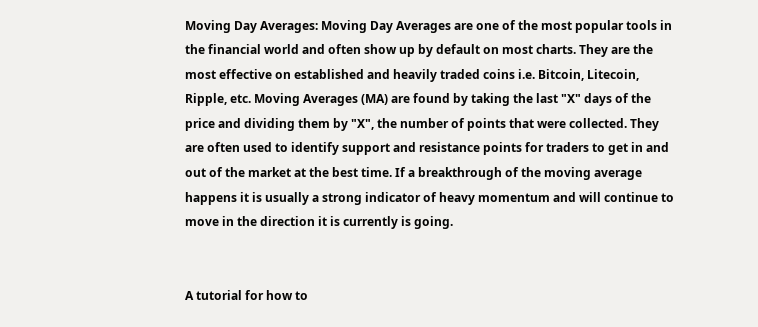Moving Day Averages: Moving Day Averages are one of the most popular tools in the financial world and often show up by default on most charts. They are the most effective on established and heavily traded coins i.e. Bitcoin, Litecoin, Ripple, etc. Moving Averages (MA) are found by taking the last "X" days of the price and dividing them by "X", the number of points that were collected. They are often used to identify support and resistance points for traders to get in and out of the market at the best time. If a breakthrough of the moving average happens it is usually a strong indicator of heavy momentum and will continue to move in the direction it is currently is going.


A tutorial for how to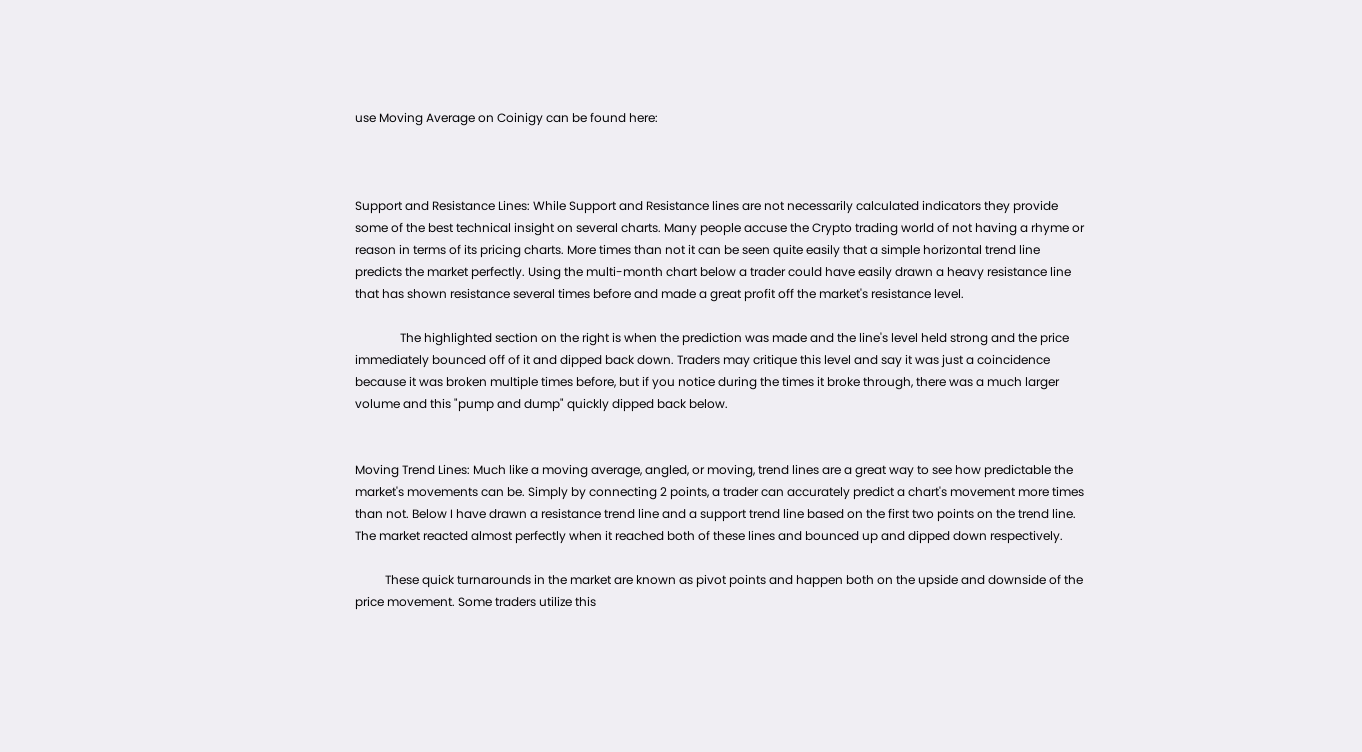use Moving Average on Coinigy can be found here:



Support and Resistance Lines: While Support and Resistance lines are not necessarily calculated indicators they provide some of the best technical insight on several charts. Many people accuse the Crypto trading world of not having a rhyme or reason in terms of its pricing charts. More times than not it can be seen quite easily that a simple horizontal trend line predicts the market perfectly. Using the multi-month chart below a trader could have easily drawn a heavy resistance line that has shown resistance several times before and made a great profit off the market's resistance level.

               The highlighted section on the right is when the prediction was made and the line's level held strong and the price immediately bounced off of it and dipped back down. Traders may critique this level and say it was just a coincidence because it was broken multiple times before, but if you notice during the times it broke through, there was a much larger volume and this "pump and dump" quickly dipped back below.


Moving Trend Lines: Much like a moving average, angled, or moving, trend lines are a great way to see how predictable the market's movements can be. Simply by connecting 2 points, a trader can accurately predict a chart's movement more times than not. Below I have drawn a resistance trend line and a support trend line based on the first two points on the trend line. The market reacted almost perfectly when it reached both of these lines and bounced up and dipped down respectively.

          These quick turnarounds in the market are known as pivot points and happen both on the upside and downside of the price movement. Some traders utilize this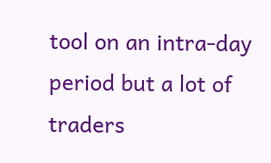tool on an intra-day period but a lot of traders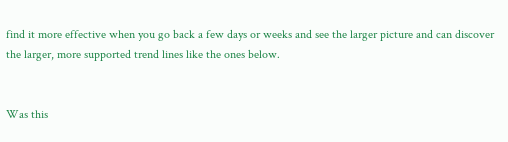find it more effective when you go back a few days or weeks and see the larger picture and can discover the larger, more supported trend lines like the ones below.


Was this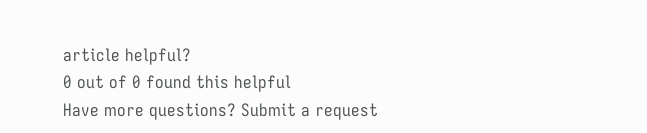article helpful?
0 out of 0 found this helpful
Have more questions? Submit a request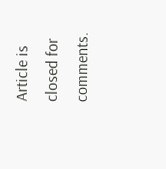Article is closed for comments.